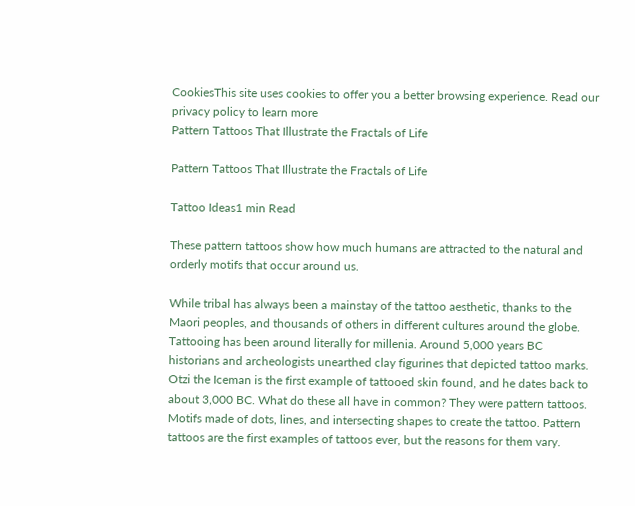CookiesThis site uses cookies to offer you a better browsing experience. Read our privacy policy to learn more
Pattern Tattoos That Illustrate the Fractals of Life

Pattern Tattoos That Illustrate the Fractals of Life

Tattoo Ideas1 min Read

These pattern tattoos show how much humans are attracted to the natural and orderly motifs that occur around us.

While tribal has always been a mainstay of the tattoo aesthetic, thanks to the Maori peoples, and thousands of others in different cultures around the globe. Tattooing has been around literally for millenia. Around 5,000 years BC historians and archeologists unearthed clay figurines that depicted tattoo marks. Otzi the Iceman is the first example of tattooed skin found, and he dates back to about 3,000 BC. What do these all have in common? They were pattern tattoos. Motifs made of dots, lines, and intersecting shapes to create the tattoo. Pattern tattoos are the first examples of tattoos ever, but the reasons for them vary.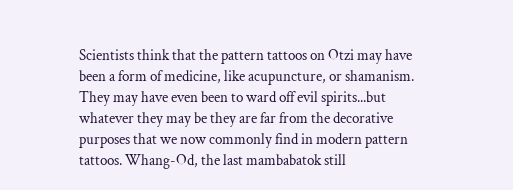Scientists think that the pattern tattoos on Otzi may have been a form of medicine, like acupuncture, or shamanism. They may have even been to ward off evil spirits...but whatever they may be they are far from the decorative purposes that we now commonly find in modern pattern tattoos. Whang-Od, the last mambabatok still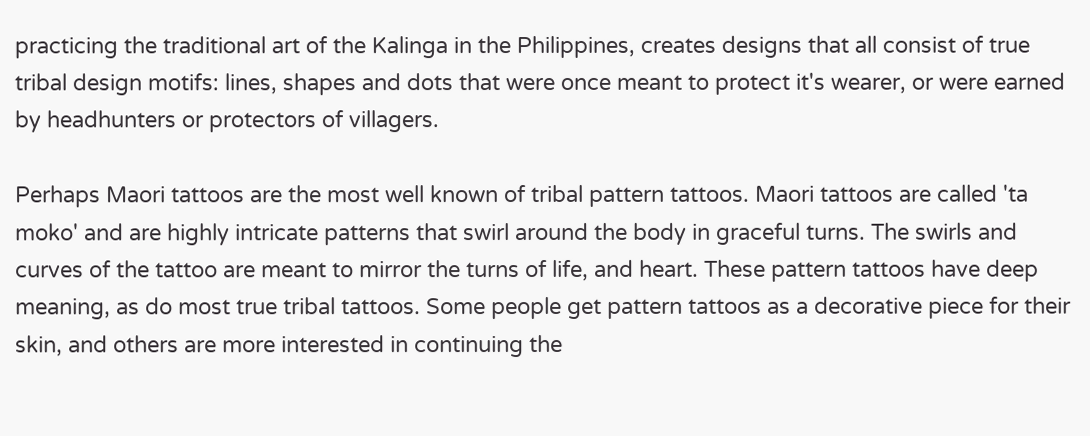practicing the traditional art of the Kalinga in the Philippines, creates designs that all consist of true tribal design motifs: lines, shapes and dots that were once meant to protect it's wearer, or were earned by headhunters or protectors of villagers.

Perhaps Maori tattoos are the most well known of tribal pattern tattoos. Maori tattoos are called 'ta moko' and are highly intricate patterns that swirl around the body in graceful turns. The swirls and curves of the tattoo are meant to mirror the turns of life, and heart. These pattern tattoos have deep meaning, as do most true tribal tattoos. Some people get pattern tattoos as a decorative piece for their skin, and others are more interested in continuing the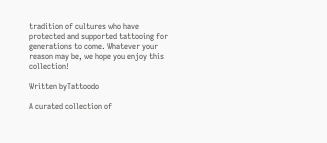tradition of cultures who have protected and supported tattooing for generations to come. Whatever your reason may be, we hope you enjoy this collection!

Written byTattoodo

A curated collection of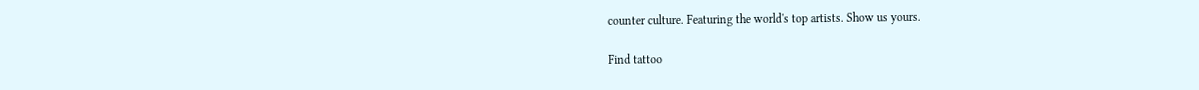counter culture. Featuring the world's top artists. Show us yours.

Find tattoo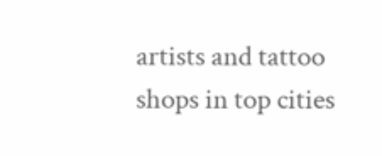artists and tattoo shops in top cities